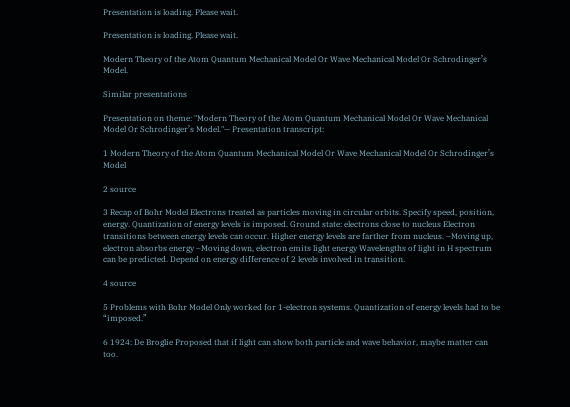Presentation is loading. Please wait.

Presentation is loading. Please wait.

Modern Theory of the Atom Quantum Mechanical Model Or Wave Mechanical Model Or Schrodinger’s Model.

Similar presentations

Presentation on theme: "Modern Theory of the Atom Quantum Mechanical Model Or Wave Mechanical Model Or Schrodinger’s Model."— Presentation transcript:

1 Modern Theory of the Atom Quantum Mechanical Model Or Wave Mechanical Model Or Schrodinger’s Model

2 source

3 Recap of Bohr Model Electrons treated as particles moving in circular orbits. Specify speed, position, energy. Quantization of energy levels is imposed. Ground state: electrons close to nucleus Electron transitions between energy levels can occur. Higher energy levels are farther from nucleus. –Moving up, electron absorbs energy –Moving down, electron emits light energy Wavelengths of light in H spectrum can be predicted. Depend on energy difference of 2 levels involved in transition.

4 source

5 Problems with Bohr Model Only worked for 1-electron systems. Quantization of energy levels had to be “imposed.”

6 1924: De Broglie Proposed that if light can show both particle and wave behavior, maybe matter can too.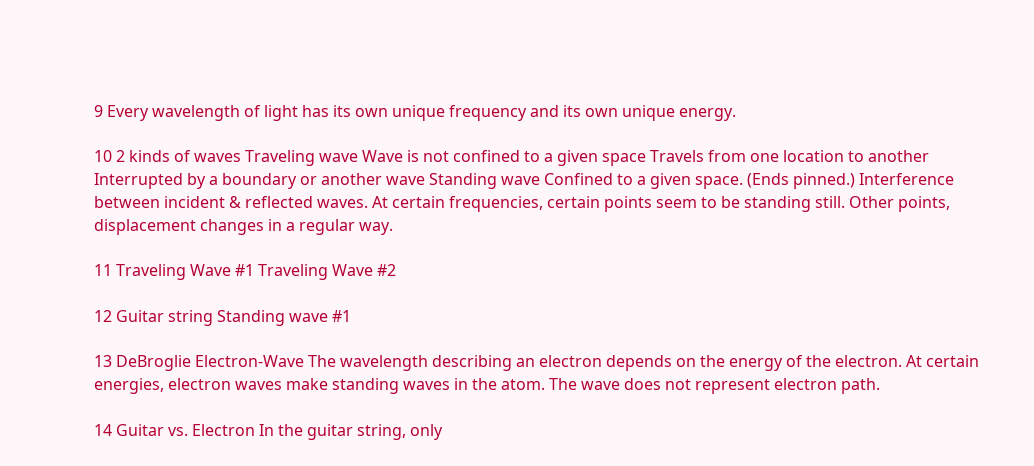9 Every wavelength of light has its own unique frequency and its own unique energy.

10 2 kinds of waves Traveling wave Wave is not confined to a given space Travels from one location to another Interrupted by a boundary or another wave Standing wave Confined to a given space. (Ends pinned.) Interference between incident & reflected waves. At certain frequencies, certain points seem to be standing still. Other points, displacement changes in a regular way.

11 Traveling Wave #1 Traveling Wave #2

12 Guitar string Standing wave #1

13 DeBroglie Electron-Wave The wavelength describing an electron depends on the energy of the electron. At certain energies, electron waves make standing waves in the atom. The wave does not represent electron path.

14 Guitar vs. Electron In the guitar string, only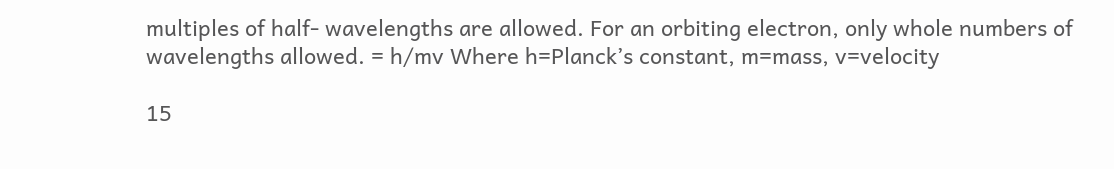multiples of half- wavelengths are allowed. For an orbiting electron, only whole numbers of wavelengths allowed. = h/mv Where h=Planck’s constant, m=mass, v=velocity

15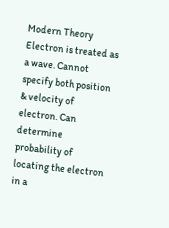Modern Theory Electron is treated as a wave. Cannot specify both position & velocity of electron. Can determine probability of locating the electron in a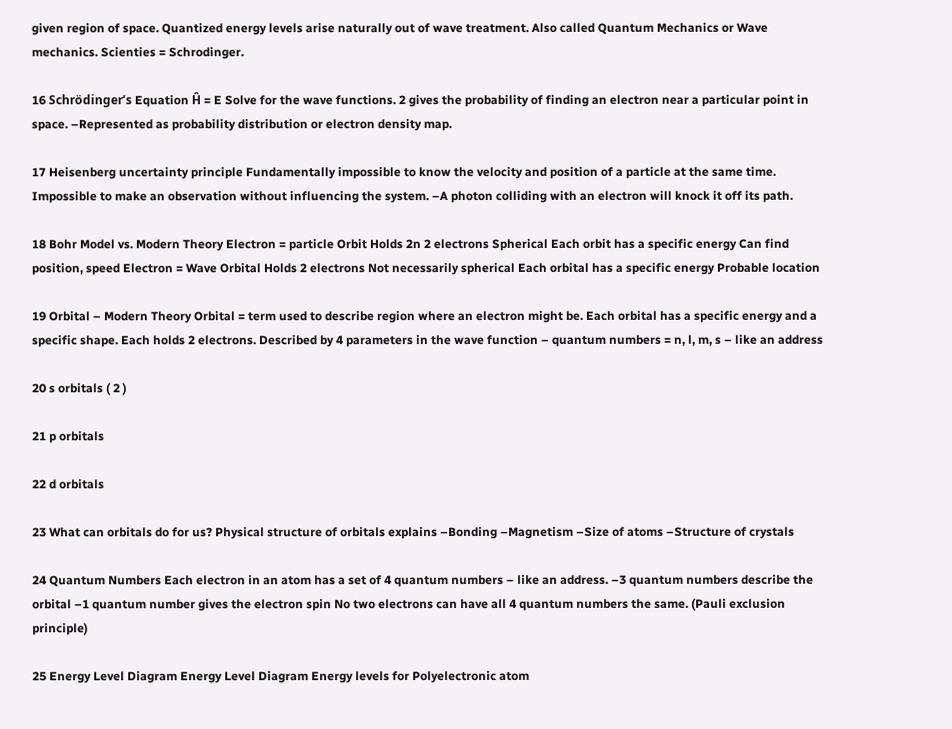given region of space. Quantized energy levels arise naturally out of wave treatment. Also called Quantum Mechanics or Wave mechanics. Scienties = Schrodinger.

16 Schrödinger’s Equation Ĥ = E Solve for the wave functions. 2 gives the probability of finding an electron near a particular point in space. –Represented as probability distribution or electron density map.

17 Heisenberg uncertainty principle Fundamentally impossible to know the velocity and position of a particle at the same time. Impossible to make an observation without influencing the system. –A photon colliding with an electron will knock it off its path.

18 Bohr Model vs. Modern Theory Electron = particle Orbit Holds 2n 2 electrons Spherical Each orbit has a specific energy Can find position, speed Electron = Wave Orbital Holds 2 electrons Not necessarily spherical Each orbital has a specific energy Probable location

19 Orbital – Modern Theory Orbital = term used to describe region where an electron might be. Each orbital has a specific energy and a specific shape. Each holds 2 electrons. Described by 4 parameters in the wave function – quantum numbers = n, l, m, s – like an address

20 s orbitals ( 2 )

21 p orbitals

22 d orbitals

23 What can orbitals do for us? Physical structure of orbitals explains –Bonding –Magnetism –Size of atoms –Structure of crystals

24 Quantum Numbers Each electron in an atom has a set of 4 quantum numbers – like an address. –3 quantum numbers describe the orbital –1 quantum number gives the electron spin No two electrons can have all 4 quantum numbers the same. (Pauli exclusion principle)

25 Energy Level Diagram Energy Level Diagram Energy levels for Polyelectronic atom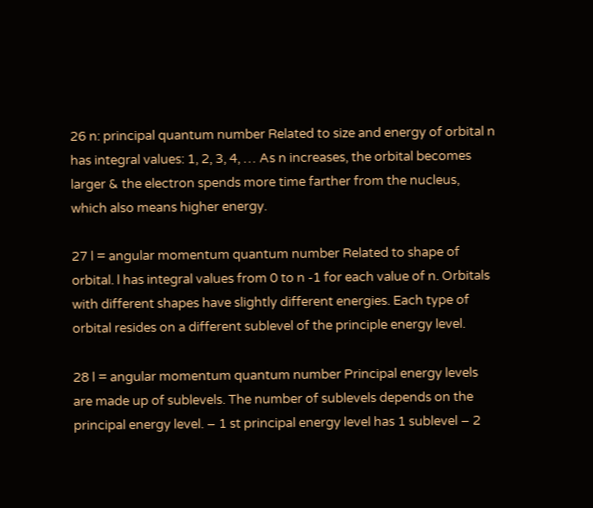26 n: principal quantum number Related to size and energy of orbital n has integral values: 1, 2, 3, 4, … As n increases, the orbital becomes larger & the electron spends more time farther from the nucleus, which also means higher energy.

27 l = angular momentum quantum number Related to shape of orbital. l has integral values from 0 to n -1 for each value of n. Orbitals with different shapes have slightly different energies. Each type of orbital resides on a different sublevel of the principle energy level.

28 l = angular momentum quantum number Principal energy levels are made up of sublevels. The number of sublevels depends on the principal energy level. – 1 st principal energy level has 1 sublevel – 2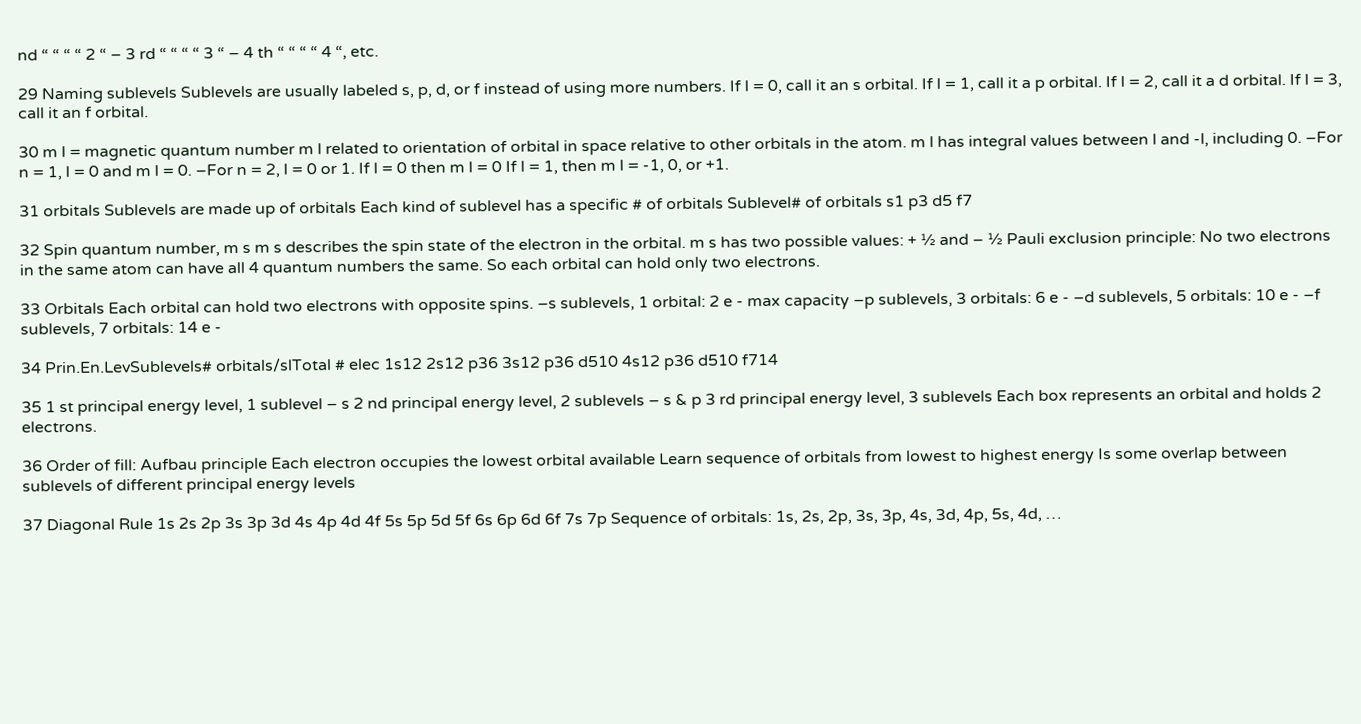nd “ “ “ “ 2 “ – 3 rd “ “ “ “ 3 “ – 4 th “ “ “ “ 4 “, etc.

29 Naming sublevels Sublevels are usually labeled s, p, d, or f instead of using more numbers. If l = 0, call it an s orbital. If l = 1, call it a p orbital. If l = 2, call it a d orbital. If l = 3, call it an f orbital.

30 m l = magnetic quantum number m l related to orientation of orbital in space relative to other orbitals in the atom. m l has integral values between l and -l, including 0. –For n = 1, l = 0 and m l = 0. –For n = 2, l = 0 or 1. If l = 0 then m l = 0 If l = 1, then m l = -1, 0, or +1.

31 orbitals Sublevels are made up of orbitals Each kind of sublevel has a specific # of orbitals Sublevel# of orbitals s1 p3 d5 f7

32 Spin quantum number, m s m s describes the spin state of the electron in the orbital. m s has two possible values: + ½ and – ½ Pauli exclusion principle: No two electrons in the same atom can have all 4 quantum numbers the same. So each orbital can hold only two electrons.

33 Orbitals Each orbital can hold two electrons with opposite spins. –s sublevels, 1 orbital: 2 e - max capacity –p sublevels, 3 orbitals: 6 e - –d sublevels, 5 orbitals: 10 e - –f sublevels, 7 orbitals: 14 e -

34 Prin.En.LevSublevels# orbitals/slTotal # elec 1s12 2s12 p36 3s12 p36 d510 4s12 p36 d510 f714

35 1 st principal energy level, 1 sublevel – s 2 nd principal energy level, 2 sublevels – s & p 3 rd principal energy level, 3 sublevels Each box represents an orbital and holds 2 electrons.

36 Order of fill: Aufbau principle Each electron occupies the lowest orbital available Learn sequence of orbitals from lowest to highest energy Is some overlap between sublevels of different principal energy levels

37 Diagonal Rule 1s 2s 2p 3s 3p 3d 4s 4p 4d 4f 5s 5p 5d 5f 6s 6p 6d 6f 7s 7p Sequence of orbitals: 1s, 2s, 2p, 3s, 3p, 4s, 3d, 4p, 5s, 4d, …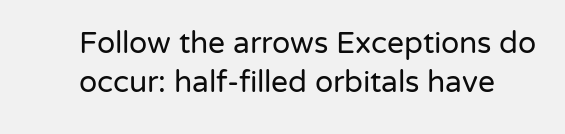Follow the arrows Exceptions do occur: half-filled orbitals have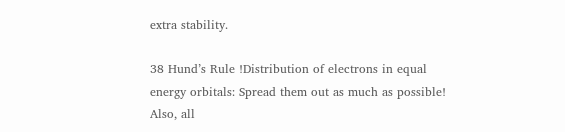extra stability.

38 Hund’s Rule !Distribution of electrons in equal energy orbitals: Spread them out as much as possible! Also, all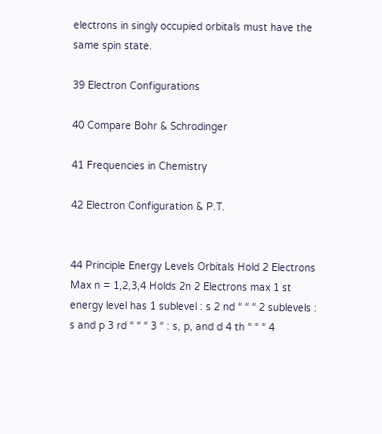electrons in singly occupied orbitals must have the same spin state.

39 Electron Configurations

40 Compare Bohr & Schrodinger

41 Frequencies in Chemistry

42 Electron Configuration & P.T.


44 Principle Energy Levels Orbitals Hold 2 Electrons Max n = 1,2,3,4 Holds 2n 2 Electrons max 1 st energy level has 1 sublevel : s 2 nd “ “ “ 2 sublevels : s and p 3 rd “ “ “ 3 “ : s, p, and d 4 th “ “ “ 4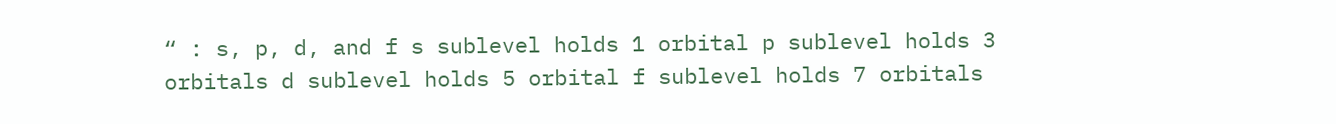“ : s, p, d, and f s sublevel holds 1 orbital p sublevel holds 3 orbitals d sublevel holds 5 orbital f sublevel holds 7 orbitals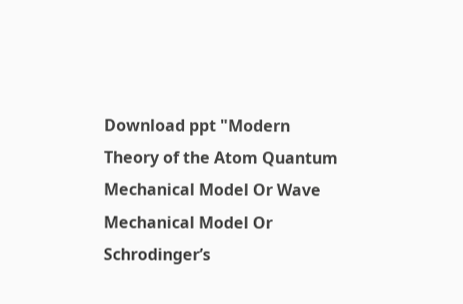Download ppt "Modern Theory of the Atom Quantum Mechanical Model Or Wave Mechanical Model Or Schrodinger’s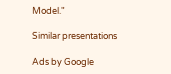Model."

Similar presentations

Ads by Google